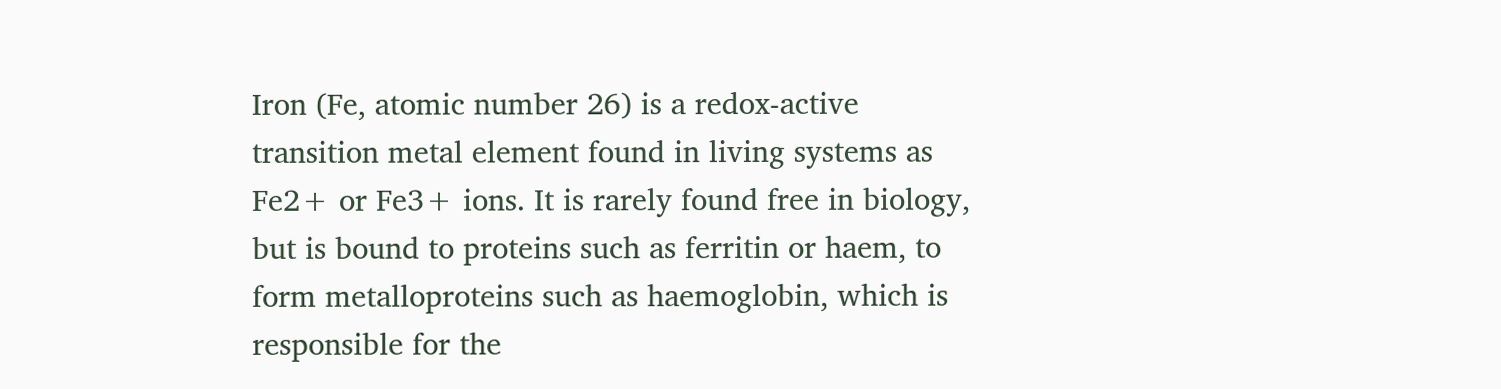Iron (Fe, atomic number 26) is a redox-active transition metal element found in living systems as Fe2+ or Fe3+ ions. It is rarely found free in biology, but is bound to proteins such as ferritin or haem, to form metalloproteins such as haemoglobin, which is responsible for the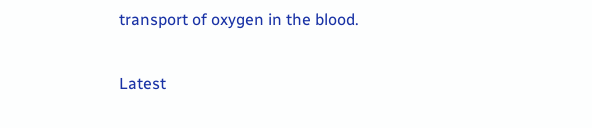transport of oxygen in the blood.

Latest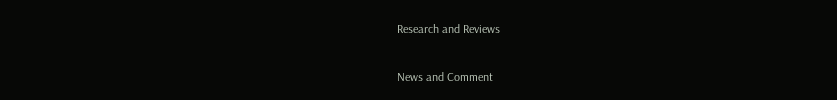Research and Reviews

News and Comment